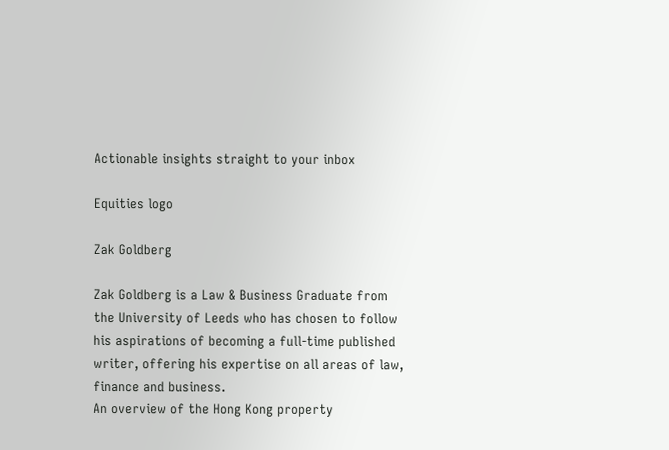Actionable insights straight to your inbox

Equities logo

Zak Goldberg

Zak Goldberg is a Law & Business Graduate from the University of Leeds who has chosen to follow his aspirations of becoming a full-time published writer, offering his expertise on all areas of law, finance and business.
An overview of the Hong Kong property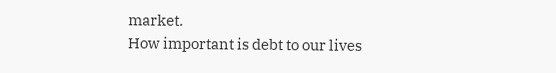market.
How important is debt to our lives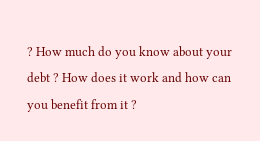? How much do you know about your debt ? How does it work and how can you benefit from it ?